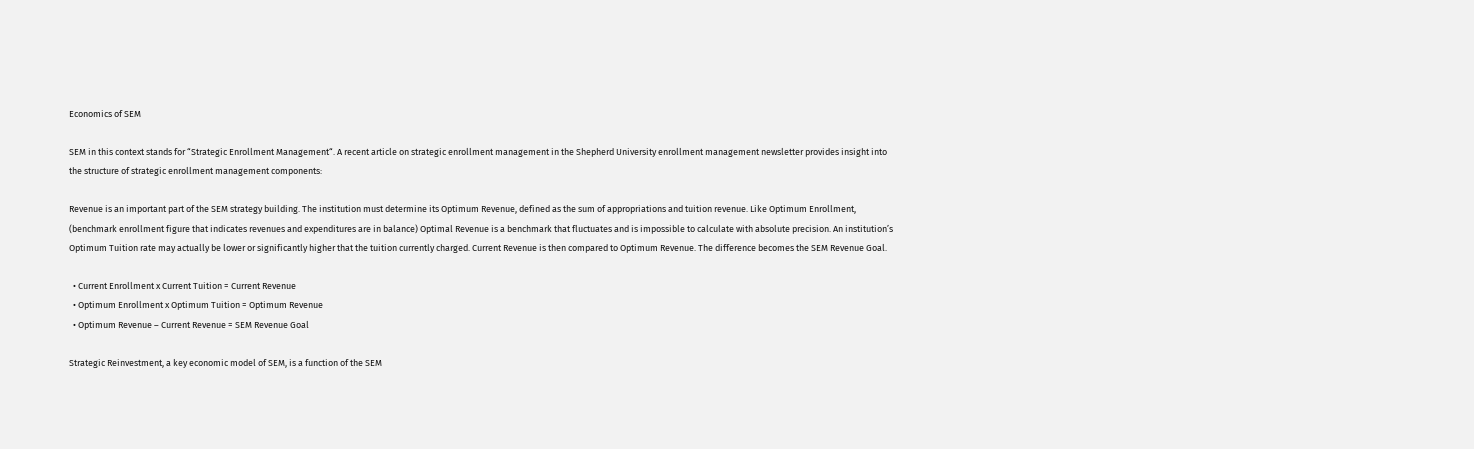Economics of SEM

SEM in this context stands for “Strategic Enrollment Management“. A recent article on strategic enrollment management in the Shepherd University enrollment management newsletter provides insight into the structure of strategic enrollment management components:

Revenue is an important part of the SEM strategy building. The institution must determine its Optimum Revenue, defined as the sum of appropriations and tuition revenue. Like Optimum Enrollment, (benchmark enrollment figure that indicates revenues and expenditures are in balance) Optimal Revenue is a benchmark that fluctuates and is impossible to calculate with absolute precision. An institution’s Optimum Tuition rate may actually be lower or significantly higher that the tuition currently charged. Current Revenue is then compared to Optimum Revenue. The difference becomes the SEM Revenue Goal.

  • Current Enrollment x Current Tuition = Current Revenue
  • Optimum Enrollment x Optimum Tuition = Optimum Revenue
  • Optimum Revenue – Current Revenue = SEM Revenue Goal

Strategic Reinvestment, a key economic model of SEM, is a function of the SEM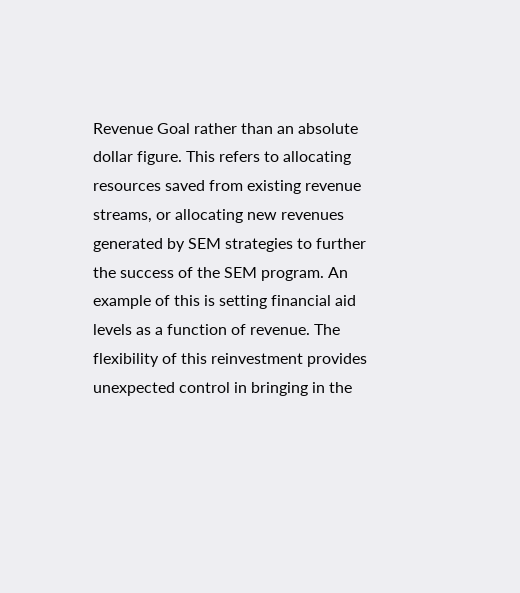Revenue Goal rather than an absolute dollar figure. This refers to allocating resources saved from existing revenue streams, or allocating new revenues generated by SEM strategies to further the success of the SEM program. An example of this is setting financial aid levels as a function of revenue. The flexibility of this reinvestment provides unexpected control in bringing in the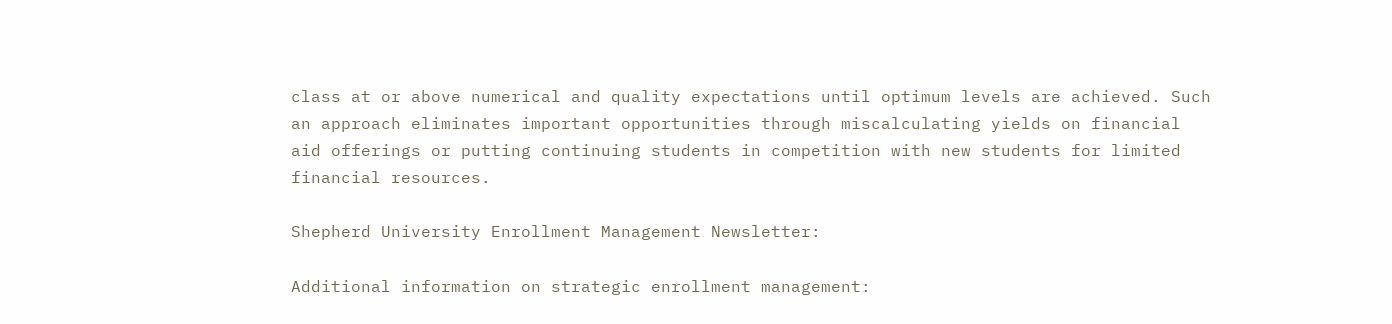class at or above numerical and quality expectations until optimum levels are achieved. Such an approach eliminates important opportunities through miscalculating yields on financial aid offerings or putting continuing students in competition with new students for limited financial resources.

Shepherd University Enrollment Management Newsletter:

Additional information on strategic enrollment management: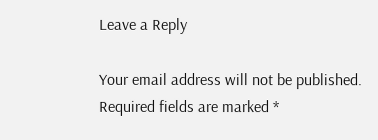Leave a Reply

Your email address will not be published. Required fields are marked *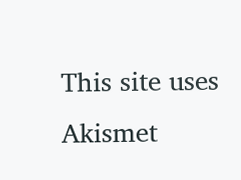This site uses Akismet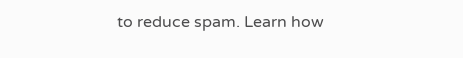to reduce spam. Learn how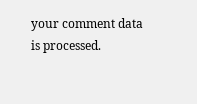your comment data is processed.